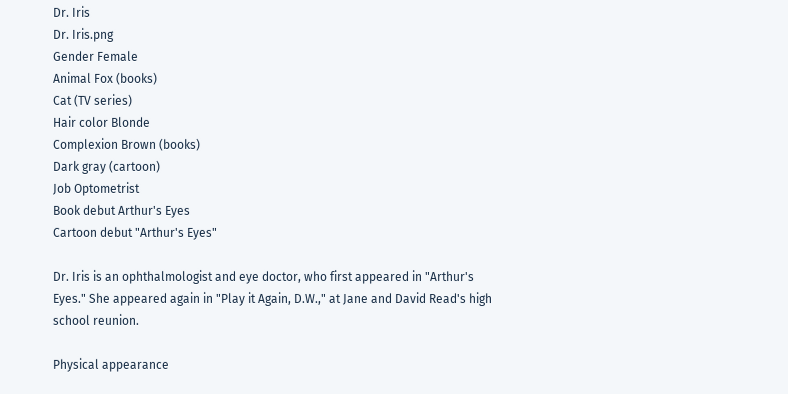Dr. Iris
Dr. Iris.png
Gender Female
Animal Fox (books)
Cat (TV series)
Hair color Blonde
Complexion Brown (books)
Dark gray (cartoon)
Job Optometrist
Book debut Arthur's Eyes
Cartoon debut "Arthur's Eyes"

Dr. Iris is an ophthalmologist and eye doctor, who first appeared in "Arthur's Eyes." She appeared again in "Play it Again, D.W.," at Jane and David Read's high school reunion.

Physical appearance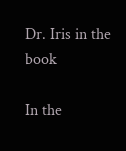Dr. Iris in the book

In the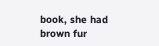book, she had brown fur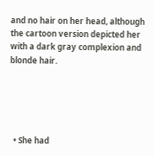and no hair on her head, although the cartoon version depicted her with a dark gray complexion and blonde hair.





  • She had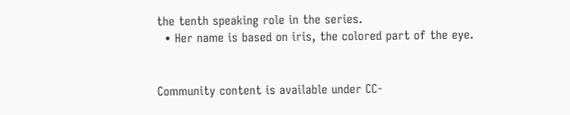the tenth speaking role in the series.
  • Her name is based on iris, the colored part of the eye.


Community content is available under CC-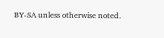BY-SA unless otherwise noted.